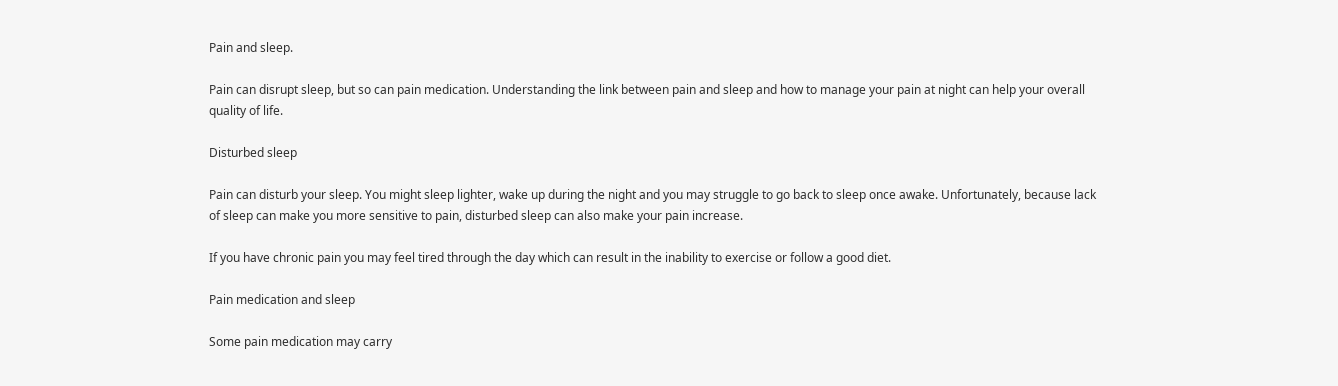Pain and sleep.

Pain can disrupt sleep, but so can pain medication. Understanding the link between pain and sleep and how to manage your pain at night can help your overall quality of life.

Disturbed sleep

Pain can disturb your sleep. You might sleep lighter, wake up during the night and you may struggle to go back to sleep once awake. Unfortunately, because lack of sleep can make you more sensitive to pain, disturbed sleep can also make your pain increase.

If you have chronic pain you may feel tired through the day which can result in the inability to exercise or follow a good diet.

Pain medication and sleep

Some pain medication may carry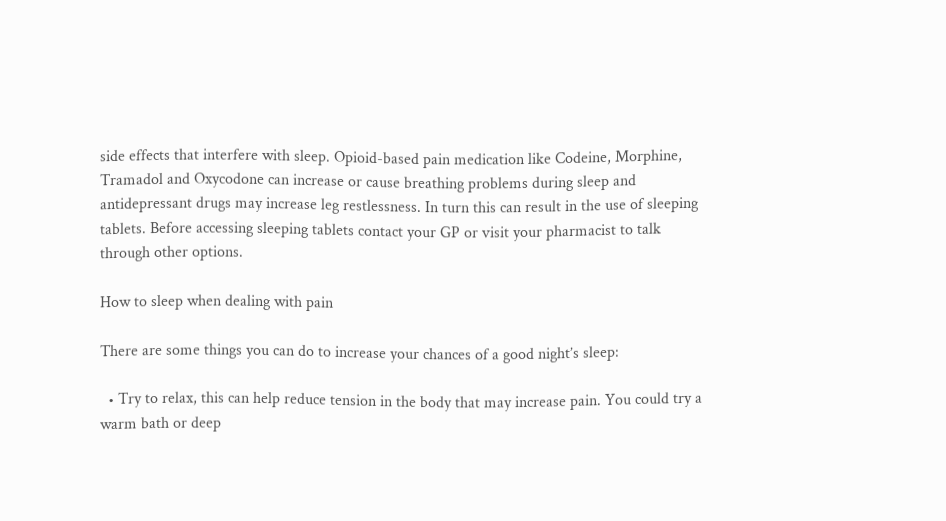side effects that interfere with sleep. Opioid-based pain medication like Codeine, Morphine, Tramadol and Oxycodone can increase or cause breathing problems during sleep and antidepressant drugs may increase leg restlessness. In turn this can result in the use of sleeping tablets. Before accessing sleeping tablets contact your GP or visit your pharmacist to talk through other options.

How to sleep when dealing with pain

There are some things you can do to increase your chances of a good night’s sleep:

  • Try to relax, this can help reduce tension in the body that may increase pain. You could try a warm bath or deep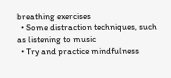breathing exercises
  • Some distraction techniques, such as listening to music
  • Try and practice mindfulness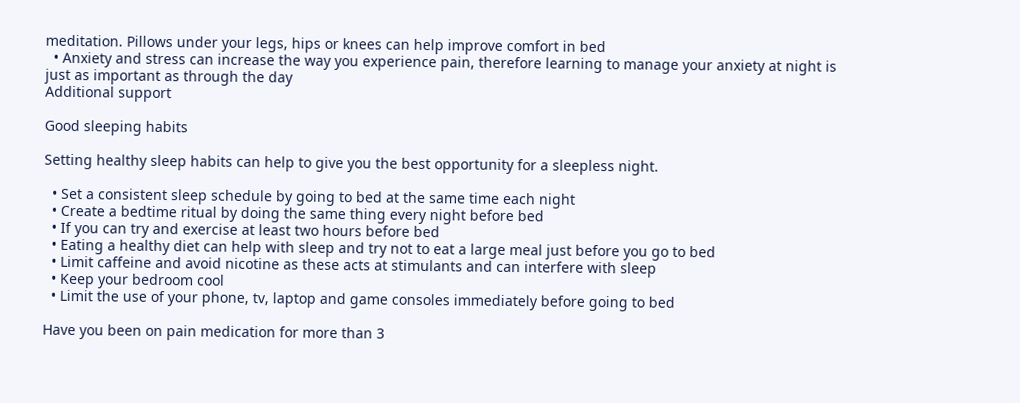meditation. Pillows under your legs, hips or knees can help improve comfort in bed
  • Anxiety and stress can increase the way you experience pain, therefore learning to manage your anxiety at night is just as important as through the day
Additional support

Good sleeping habits

Setting healthy sleep habits can help to give you the best opportunity for a sleepless night.

  • Set a consistent sleep schedule by going to bed at the same time each night
  • Create a bedtime ritual by doing the same thing every night before bed
  • If you can try and exercise at least two hours before bed
  • Eating a healthy diet can help with sleep and try not to eat a large meal just before you go to bed
  • Limit caffeine and avoid nicotine as these acts at stimulants and can interfere with sleep
  • Keep your bedroom cool
  • Limit the use of your phone, tv, laptop and game consoles immediately before going to bed

Have you been on pain medication for more than 3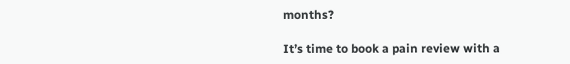months?

It’s time to book a pain review with a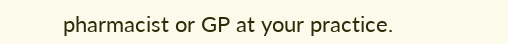pharmacist or GP at your practice.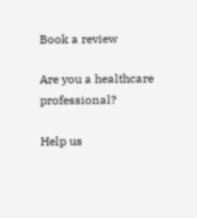Book a review

Are you a healthcare professional?

Help us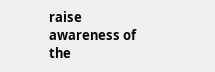raise awareness of the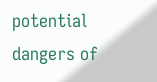potential dangers of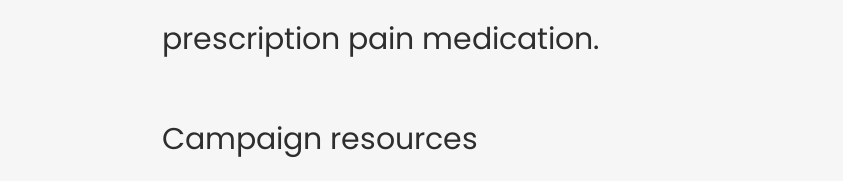prescription pain medication.

Campaign resources